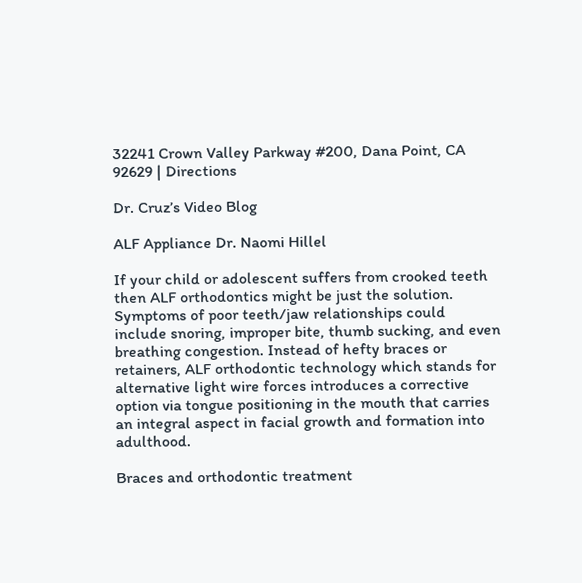32241 Crown Valley Parkway #200, Dana Point, CA 92629 | Directions

Dr. Cruz’s Video Blog

ALF Appliance Dr. Naomi Hillel

If your child or adolescent suffers from crooked teeth then ALF orthodontics might be just the solution. Symptoms of poor teeth/jaw relationships could include snoring, improper bite, thumb sucking, and even breathing congestion. Instead of hefty braces or retainers, ALF orthodontic technology which stands for alternative light wire forces introduces a corrective option via tongue positioning in the mouth that carries an integral aspect in facial growth and formation into adulthood.

Braces and orthodontic treatment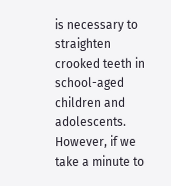is necessary to straighten crooked teeth in school-aged children and adolescents. However, if we take a minute to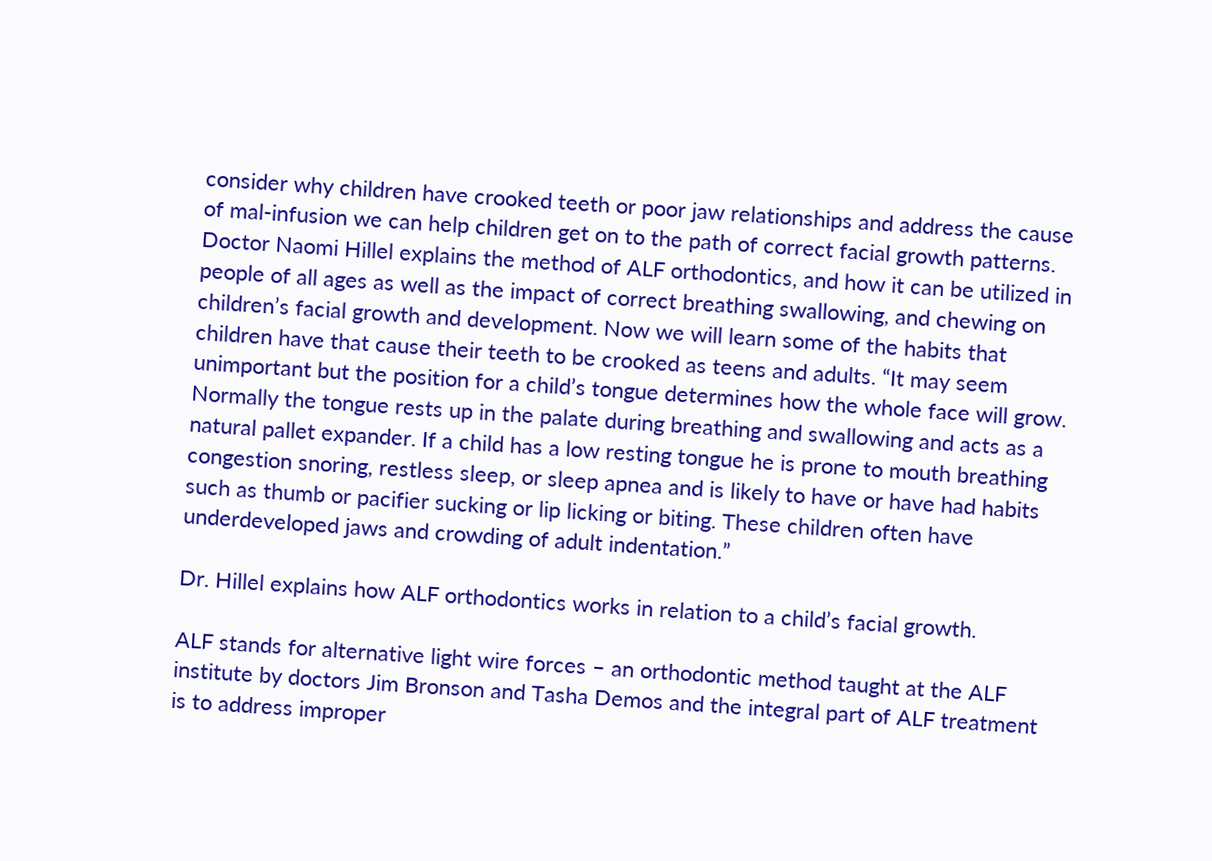consider why children have crooked teeth or poor jaw relationships and address the cause of mal-infusion we can help children get on to the path of correct facial growth patterns. Doctor Naomi Hillel explains the method of ALF orthodontics, and how it can be utilized in people of all ages as well as the impact of correct breathing swallowing, and chewing on children’s facial growth and development. Now we will learn some of the habits that children have that cause their teeth to be crooked as teens and adults. “It may seem unimportant but the position for a child’s tongue determines how the whole face will grow. Normally the tongue rests up in the palate during breathing and swallowing and acts as a natural pallet expander. If a child has a low resting tongue he is prone to mouth breathing congestion snoring, restless sleep, or sleep apnea and is likely to have or have had habits such as thumb or pacifier sucking or lip licking or biting. These children often have underdeveloped jaws and crowding of adult indentation.”

Dr. Hillel explains how ALF orthodontics works in relation to a child’s facial growth.

ALF stands for alternative light wire forces – an orthodontic method taught at the ALF institute by doctors Jim Bronson and Tasha Demos and the integral part of ALF treatment is to address improper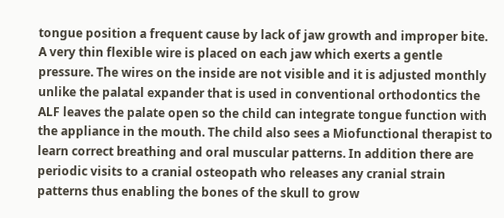tongue position a frequent cause by lack of jaw growth and improper bite. A very thin flexible wire is placed on each jaw which exerts a gentle pressure. The wires on the inside are not visible and it is adjusted monthly unlike the palatal expander that is used in conventional orthodontics the ALF leaves the palate open so the child can integrate tongue function with the appliance in the mouth. The child also sees a Miofunctional therapist to learn correct breathing and oral muscular patterns. In addition there are periodic visits to a cranial osteopath who releases any cranial strain patterns thus enabling the bones of the skull to grow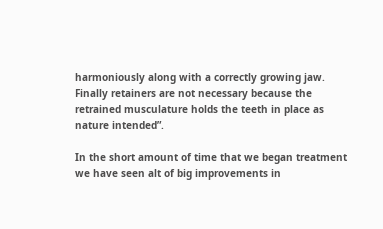harmoniously along with a correctly growing jaw. Finally retainers are not necessary because the retrained musculature holds the teeth in place as nature intended”.

In the short amount of time that we began treatment we have seen alt of big improvements in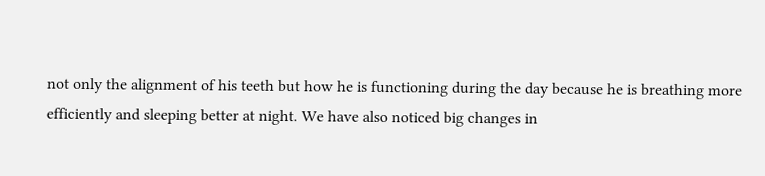not only the alignment of his teeth but how he is functioning during the day because he is breathing more efficiently and sleeping better at night. We have also noticed big changes in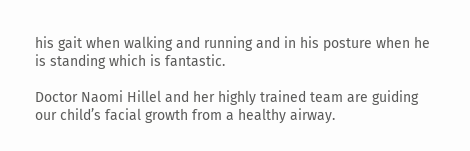his gait when walking and running and in his posture when he is standing which is fantastic.

Doctor Naomi Hillel and her highly trained team are guiding our child’s facial growth from a healthy airway.